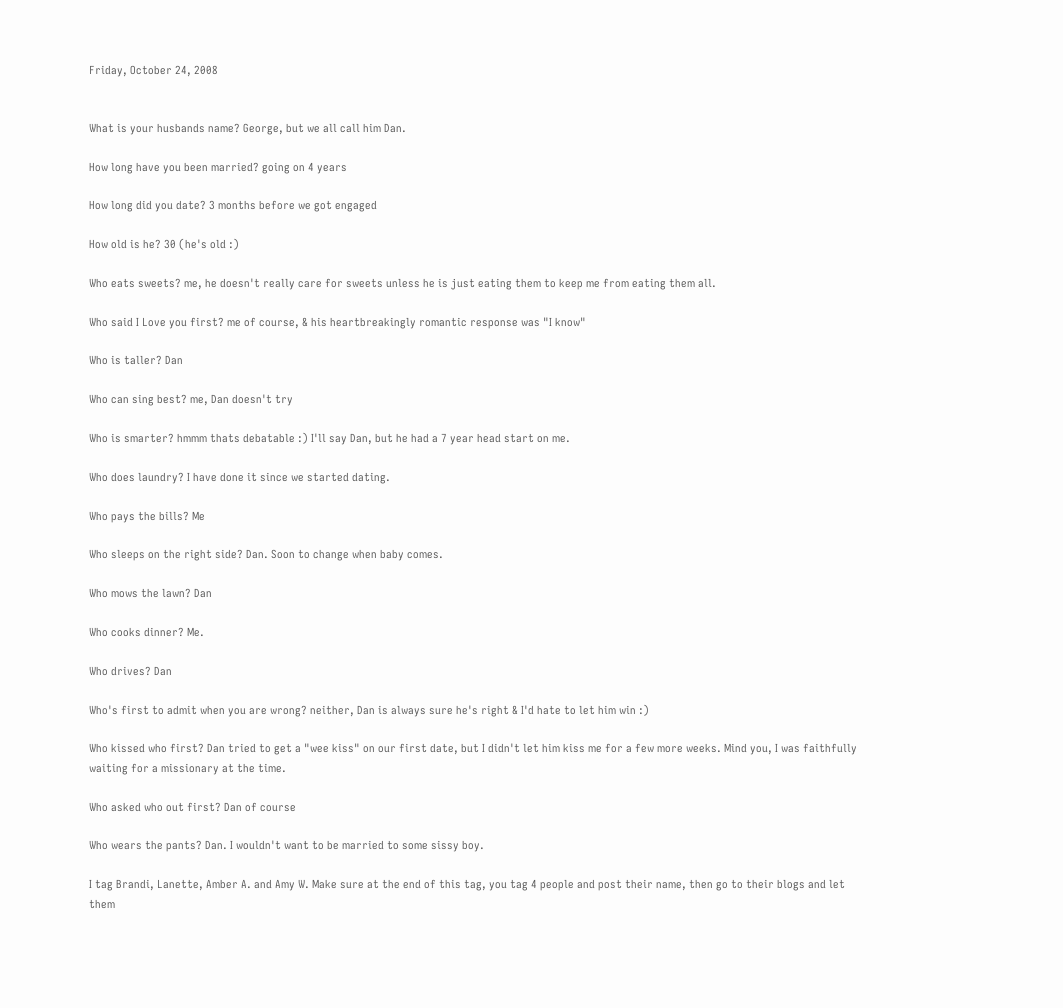Friday, October 24, 2008


What is your husbands name? George, but we all call him Dan.

How long have you been married? going on 4 years

How long did you date? 3 months before we got engaged

How old is he? 30 (he's old :)

Who eats sweets? me, he doesn't really care for sweets unless he is just eating them to keep me from eating them all.

Who said I Love you first? me of course, & his heartbreakingly romantic response was "I know"

Who is taller? Dan

Who can sing best? me, Dan doesn't try

Who is smarter? hmmm thats debatable :) I'll say Dan, but he had a 7 year head start on me.

Who does laundry? I have done it since we started dating.

Who pays the bills? Me

Who sleeps on the right side? Dan. Soon to change when baby comes.

Who mows the lawn? Dan

Who cooks dinner? Me.

Who drives? Dan

Who's first to admit when you are wrong? neither, Dan is always sure he's right & I'd hate to let him win :)

Who kissed who first? Dan tried to get a "wee kiss" on our first date, but I didn't let him kiss me for a few more weeks. Mind you, I was faithfully waiting for a missionary at the time.

Who asked who out first? Dan of course

Who wears the pants? Dan. I wouldn't want to be married to some sissy boy.

I tag Brandi, Lanette, Amber A. and Amy W. Make sure at the end of this tag, you tag 4 people and post their name, then go to their blogs and let them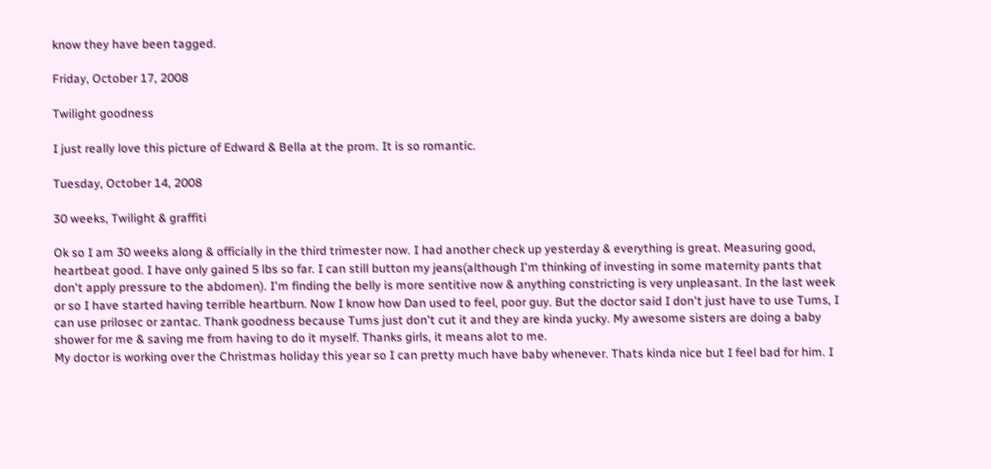know they have been tagged.

Friday, October 17, 2008

Twilight goodness

I just really love this picture of Edward & Bella at the prom. It is so romantic.

Tuesday, October 14, 2008

30 weeks, Twilight & graffiti

Ok so I am 30 weeks along & officially in the third trimester now. I had another check up yesterday & everything is great. Measuring good, heartbeat good. I have only gained 5 lbs so far. I can still button my jeans(although I'm thinking of investing in some maternity pants that don't apply pressure to the abdomen). I'm finding the belly is more sentitive now & anything constricting is very unpleasant. In the last week or so I have started having terrible heartburn. Now I know how Dan used to feel, poor guy. But the doctor said I don't just have to use Tums, I can use prilosec or zantac. Thank goodness because Tums just don't cut it and they are kinda yucky. My awesome sisters are doing a baby shower for me & saving me from having to do it myself. Thanks girls, it means alot to me.
My doctor is working over the Christmas holiday this year so I can pretty much have baby whenever. Thats kinda nice but I feel bad for him. I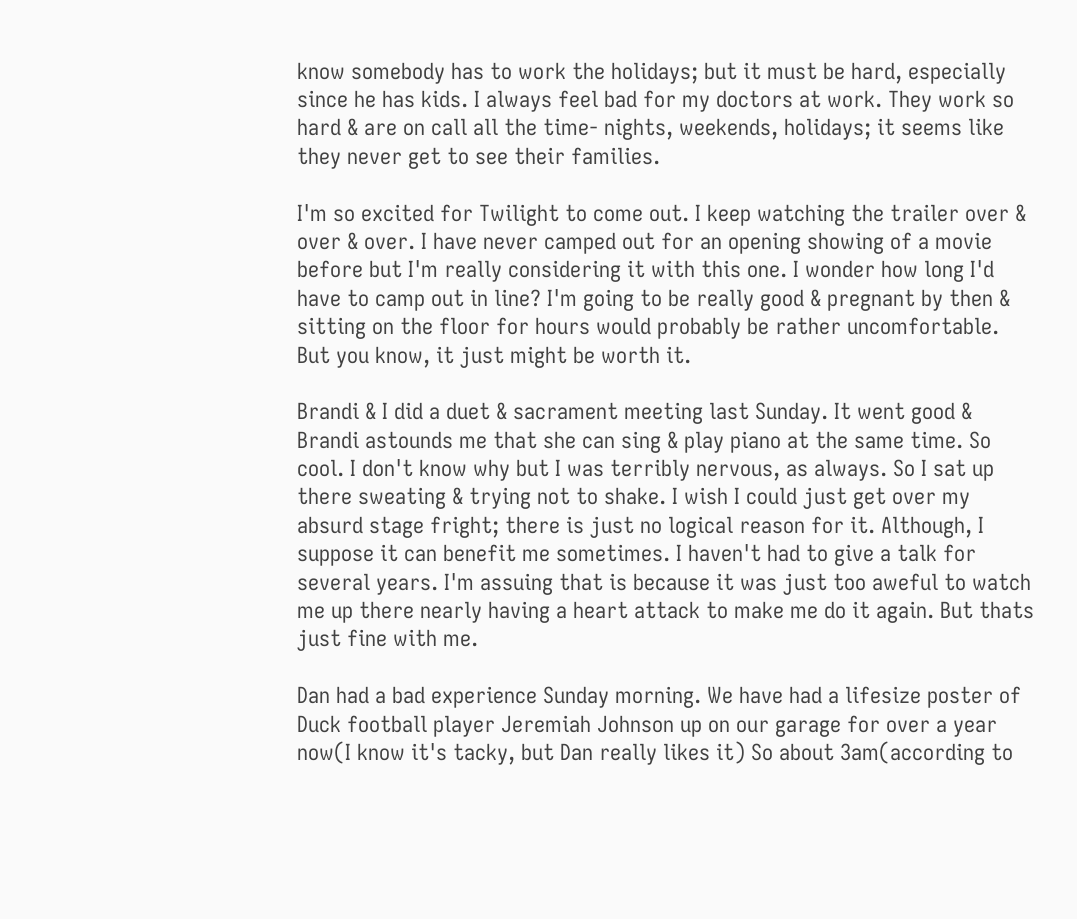know somebody has to work the holidays; but it must be hard, especially since he has kids. I always feel bad for my doctors at work. They work so hard & are on call all the time- nights, weekends, holidays; it seems like they never get to see their families.

I'm so excited for Twilight to come out. I keep watching the trailer over & over & over. I have never camped out for an opening showing of a movie before but I'm really considering it with this one. I wonder how long I'd have to camp out in line? I'm going to be really good & pregnant by then & sitting on the floor for hours would probably be rather uncomfortable. But you know, it just might be worth it.

Brandi & I did a duet & sacrament meeting last Sunday. It went good & Brandi astounds me that she can sing & play piano at the same time. So cool. I don't know why but I was terribly nervous, as always. So I sat up there sweating & trying not to shake. I wish I could just get over my absurd stage fright; there is just no logical reason for it. Although, I suppose it can benefit me sometimes. I haven't had to give a talk for several years. I'm assuing that is because it was just too aweful to watch me up there nearly having a heart attack to make me do it again. But thats just fine with me.

Dan had a bad experience Sunday morning. We have had a lifesize poster of Duck football player Jeremiah Johnson up on our garage for over a year now(I know it's tacky, but Dan really likes it) So about 3am(according to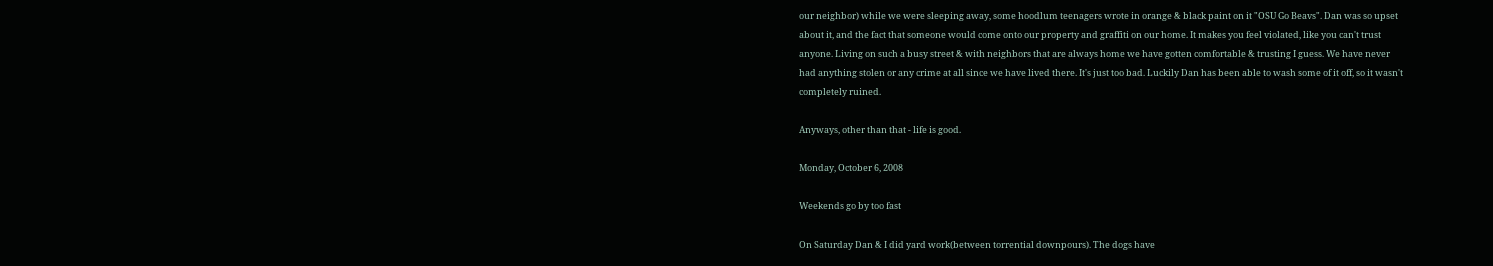our neighbor) while we were sleeping away, some hoodlum teenagers wrote in orange & black paint on it "OSU Go Beavs". Dan was so upset about it, and the fact that someone would come onto our property and graffiti on our home. It makes you feel violated, like you can't trust anyone. Living on such a busy street & with neighbors that are always home we have gotten comfortable & trusting I guess. We have never had anything stolen or any crime at all since we have lived there. It's just too bad. Luckily Dan has been able to wash some of it off, so it wasn't completely ruined.

Anyways, other than that - life is good.

Monday, October 6, 2008

Weekends go by too fast

On Saturday Dan & I did yard work(between torrential downpours). The dogs have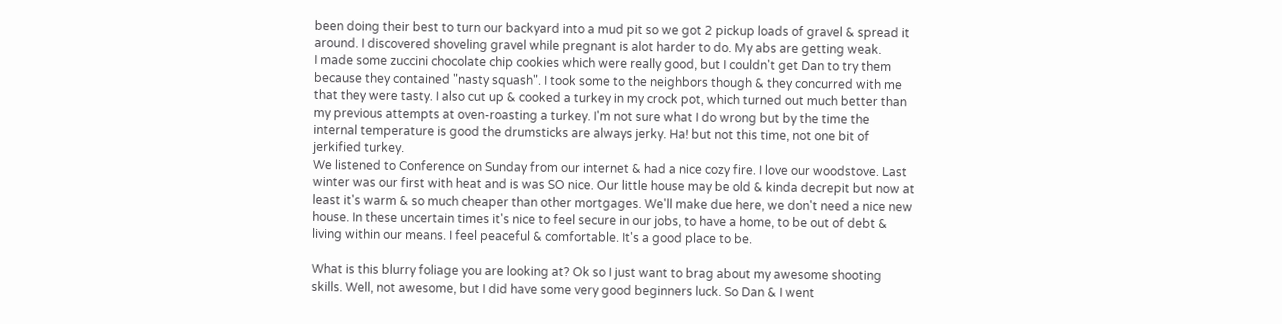been doing their best to turn our backyard into a mud pit so we got 2 pickup loads of gravel & spread it around. I discovered shoveling gravel while pregnant is alot harder to do. My abs are getting weak.
I made some zuccini chocolate chip cookies which were really good, but I couldn't get Dan to try them because they contained "nasty squash". I took some to the neighbors though & they concurred with me that they were tasty. I also cut up & cooked a turkey in my crock pot, which turned out much better than my previous attempts at oven-roasting a turkey. I'm not sure what I do wrong but by the time the internal temperature is good the drumsticks are always jerky. Ha! but not this time, not one bit of jerkified turkey.
We listened to Conference on Sunday from our internet & had a nice cozy fire. I love our woodstove. Last winter was our first with heat and is was SO nice. Our little house may be old & kinda decrepit but now at least it's warm & so much cheaper than other mortgages. We'll make due here, we don't need a nice new house. In these uncertain times it's nice to feel secure in our jobs, to have a home, to be out of debt & living within our means. I feel peaceful & comfortable. It's a good place to be.

What is this blurry foliage you are looking at? Ok so I just want to brag about my awesome shooting skills. Well, not awesome, but I did have some very good beginners luck. So Dan & I went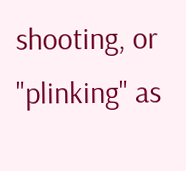shooting, or "plinking" as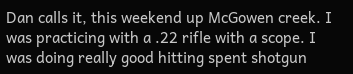Dan calls it, this weekend up McGowen creek. I was practicing with a .22 rifle with a scope. I was doing really good hitting spent shotgun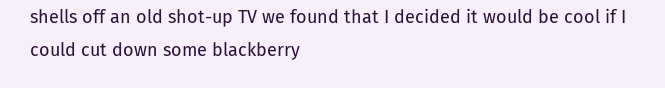shells off an old shot-up TV we found that I decided it would be cool if I could cut down some blackberry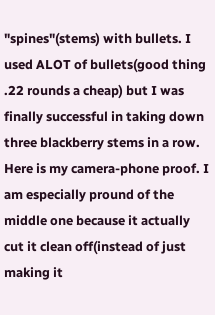"spines"(stems) with bullets. I used ALOT of bullets(good thing .22 rounds a cheap) but I was finally successful in taking down three blackberry stems in a row. Here is my camera-phone proof. I am especially pround of the middle one because it actually cut it clean off(instead of just making it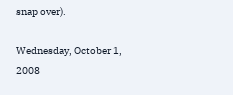snap over).

Wednesday, October 1, 2008